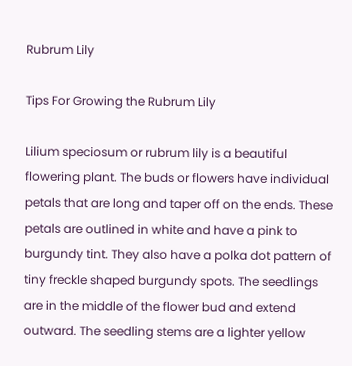Rubrum Lily

Tips For Growing the Rubrum Lily

Lilium speciosum or rubrum lily is a beautiful flowering plant. The buds or flowers have individual petals that are long and taper off on the ends. These petals are outlined in white and have a pink to burgundy tint. They also have a polka dot pattern of tiny freckle shaped burgundy spots. The seedlings are in the middle of the flower bud and extend outward. The seedling stems are a lighter yellow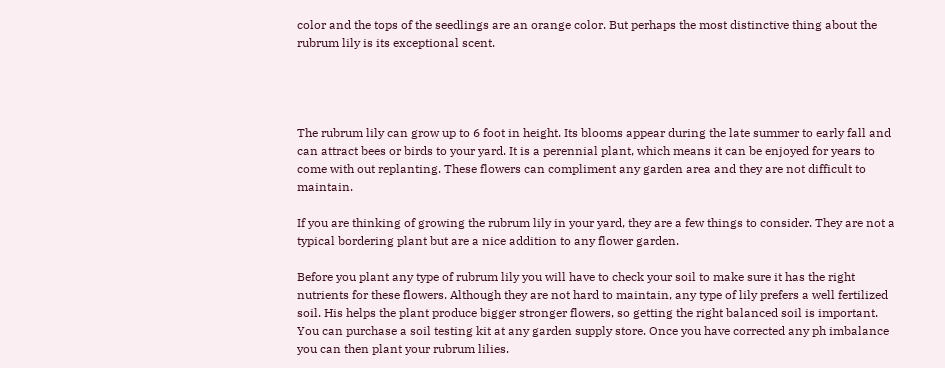color and the tops of the seedlings are an orange color. But perhaps the most distinctive thing about the rubrum lily is its exceptional scent.




The rubrum lily can grow up to 6 foot in height. Its blooms appear during the late summer to early fall and can attract bees or birds to your yard. It is a perennial plant, which means it can be enjoyed for years to come with out replanting. These flowers can compliment any garden area and they are not difficult to maintain.

If you are thinking of growing the rubrum lily in your yard, they are a few things to consider. They are not a typical bordering plant but are a nice addition to any flower garden.

Before you plant any type of rubrum lily you will have to check your soil to make sure it has the right nutrients for these flowers. Although they are not hard to maintain, any type of lily prefers a well fertilized soil. His helps the plant produce bigger stronger flowers, so getting the right balanced soil is important. You can purchase a soil testing kit at any garden supply store. Once you have corrected any ph imbalance you can then plant your rubrum lilies.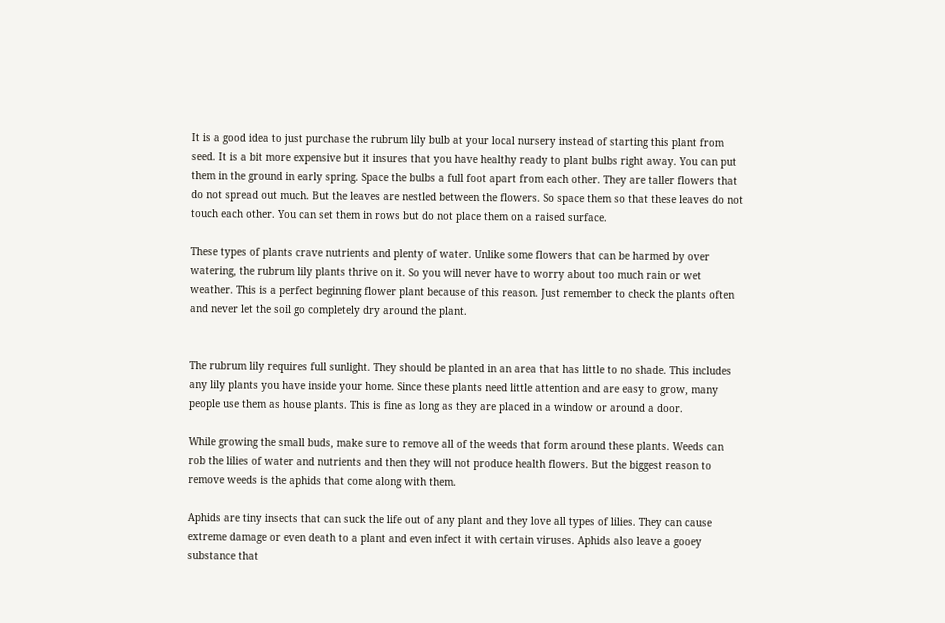It is a good idea to just purchase the rubrum lily bulb at your local nursery instead of starting this plant from seed. It is a bit more expensive but it insures that you have healthy ready to plant bulbs right away. You can put them in the ground in early spring. Space the bulbs a full foot apart from each other. They are taller flowers that do not spread out much. But the leaves are nestled between the flowers. So space them so that these leaves do not touch each other. You can set them in rows but do not place them on a raised surface.

These types of plants crave nutrients and plenty of water. Unlike some flowers that can be harmed by over watering, the rubrum lily plants thrive on it. So you will never have to worry about too much rain or wet weather. This is a perfect beginning flower plant because of this reason. Just remember to check the plants often and never let the soil go completely dry around the plant.


The rubrum lily requires full sunlight. They should be planted in an area that has little to no shade. This includes any lily plants you have inside your home. Since these plants need little attention and are easy to grow, many people use them as house plants. This is fine as long as they are placed in a window or around a door.

While growing the small buds, make sure to remove all of the weeds that form around these plants. Weeds can rob the lilies of water and nutrients and then they will not produce health flowers. But the biggest reason to remove weeds is the aphids that come along with them.

Aphids are tiny insects that can suck the life out of any plant and they love all types of lilies. They can cause extreme damage or even death to a plant and even infect it with certain viruses. Aphids also leave a gooey substance that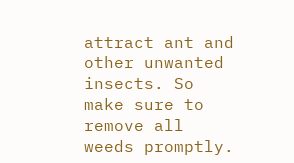attract ant and other unwanted insects. So make sure to remove all weeds promptly.